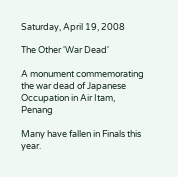Saturday, April 19, 2008

The Other 'War Dead'

A monument commemorating the war dead of Japanese Occupation in Air Itam, Penang

Many have fallen in Finals this year.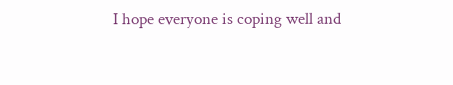I hope everyone is coping well and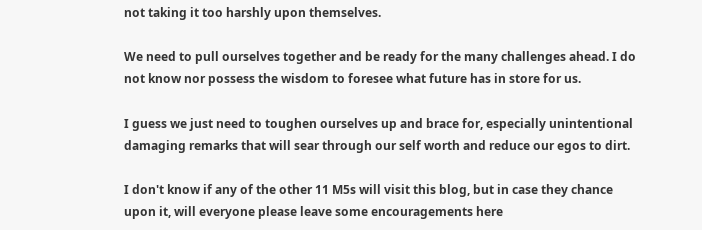not taking it too harshly upon themselves.

We need to pull ourselves together and be ready for the many challenges ahead. I do not know nor possess the wisdom to foresee what future has in store for us.

I guess we just need to toughen ourselves up and brace for, especially unintentional damaging remarks that will sear through our self worth and reduce our egos to dirt.

I don't know if any of the other 11 M5s will visit this blog, but in case they chance upon it, will everyone please leave some encouragements here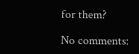for them?

No comments: